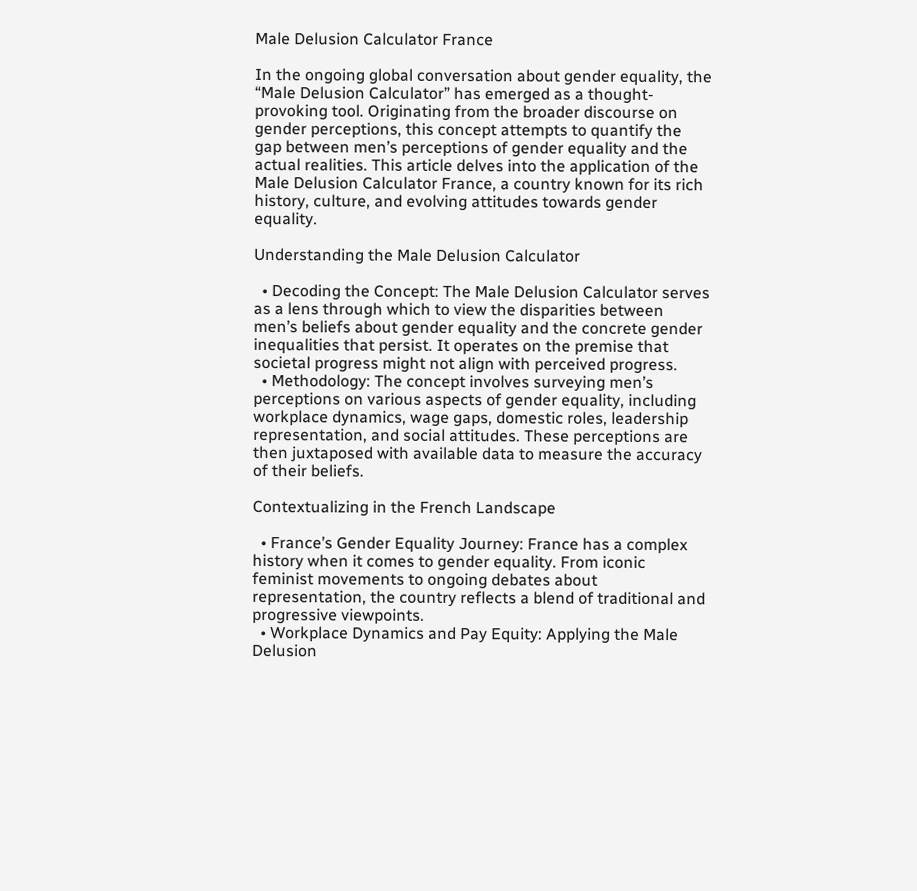Male Delusion Calculator France

In the ongoing global conversation about gender equality, the “Male Delusion Calculator” has emerged as a thought-provoking tool. Originating from the broader discourse on gender perceptions, this concept attempts to quantify the gap between men’s perceptions of gender equality and the actual realities. This article delves into the application of the Male Delusion Calculator France, a country known for its rich history, culture, and evolving attitudes towards gender equality.

Understanding the Male Delusion Calculator

  • Decoding the Concept: The Male Delusion Calculator serves as a lens through which to view the disparities between men’s beliefs about gender equality and the concrete gender inequalities that persist. It operates on the premise that societal progress might not align with perceived progress.
  • Methodology: The concept involves surveying men’s perceptions on various aspects of gender equality, including workplace dynamics, wage gaps, domestic roles, leadership representation, and social attitudes. These perceptions are then juxtaposed with available data to measure the accuracy of their beliefs.

Contextualizing in the French Landscape

  • France’s Gender Equality Journey: France has a complex history when it comes to gender equality. From iconic feminist movements to ongoing debates about representation, the country reflects a blend of traditional and progressive viewpoints.
  • Workplace Dynamics and Pay Equity: Applying the Male Delusion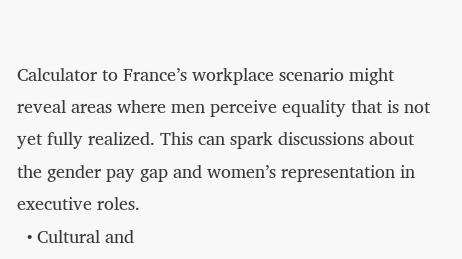Calculator to France’s workplace scenario might reveal areas where men perceive equality that is not yet fully realized. This can spark discussions about the gender pay gap and women’s representation in executive roles.
  • Cultural and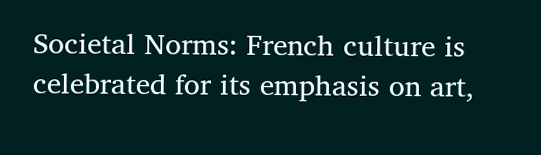Societal Norms: French culture is celebrated for its emphasis on art,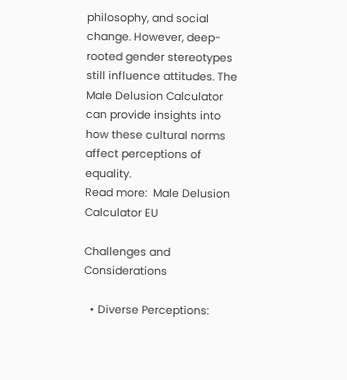philosophy, and social change. However, deep-rooted gender stereotypes still influence attitudes. The Male Delusion Calculator can provide insights into how these cultural norms affect perceptions of equality.
Read more:  Male Delusion Calculator EU

Challenges and Considerations

  • Diverse Perceptions: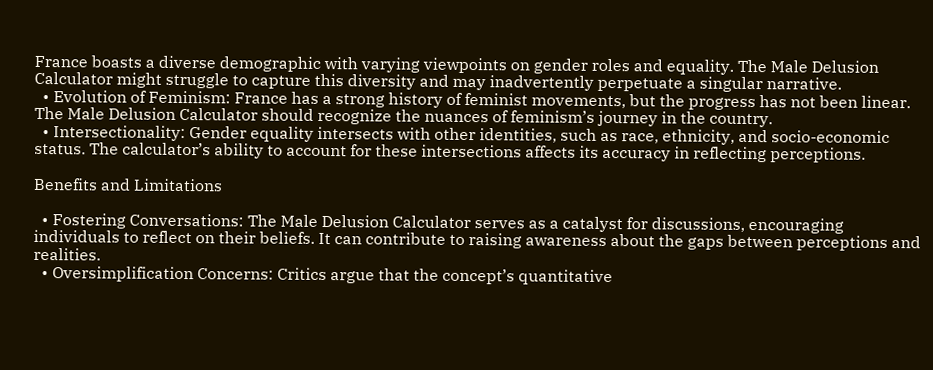France boasts a diverse demographic with varying viewpoints on gender roles and equality. The Male Delusion Calculator might struggle to capture this diversity and may inadvertently perpetuate a singular narrative.
  • Evolution of Feminism: France has a strong history of feminist movements, but the progress has not been linear. The Male Delusion Calculator should recognize the nuances of feminism’s journey in the country.
  • Intersectionality: Gender equality intersects with other identities, such as race, ethnicity, and socio-economic status. The calculator’s ability to account for these intersections affects its accuracy in reflecting perceptions.

Benefits and Limitations

  • Fostering Conversations: The Male Delusion Calculator serves as a catalyst for discussions, encouraging individuals to reflect on their beliefs. It can contribute to raising awareness about the gaps between perceptions and realities.
  • Oversimplification Concerns: Critics argue that the concept’s quantitative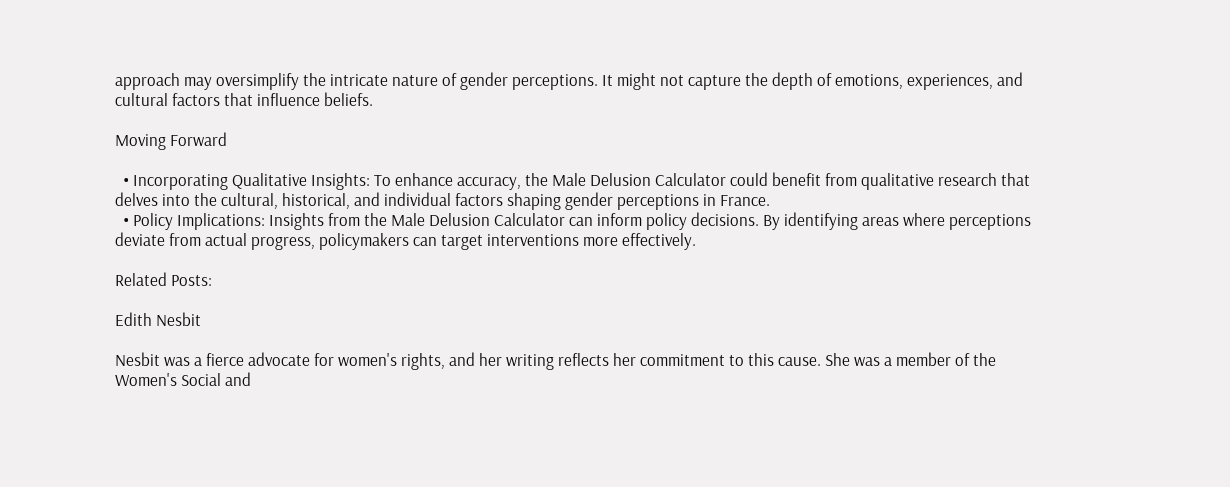approach may oversimplify the intricate nature of gender perceptions. It might not capture the depth of emotions, experiences, and cultural factors that influence beliefs.

Moving Forward

  • Incorporating Qualitative Insights: To enhance accuracy, the Male Delusion Calculator could benefit from qualitative research that delves into the cultural, historical, and individual factors shaping gender perceptions in France.
  • Policy Implications: Insights from the Male Delusion Calculator can inform policy decisions. By identifying areas where perceptions deviate from actual progress, policymakers can target interventions more effectively.

Related Posts:

Edith Nesbit

Nesbit was a fierce advocate for women's rights, and her writing reflects her commitment to this cause. She was a member of the Women's Social and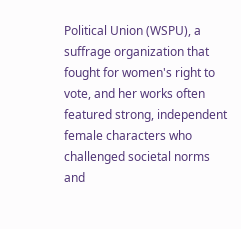Political Union (WSPU), a suffrage organization that fought for women's right to vote, and her works often featured strong, independent female characters who challenged societal norms and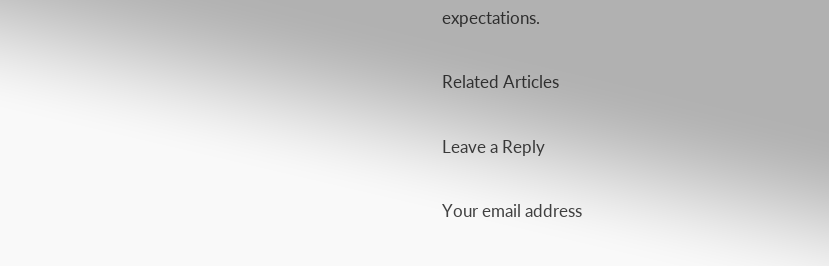expectations.

Related Articles

Leave a Reply

Your email address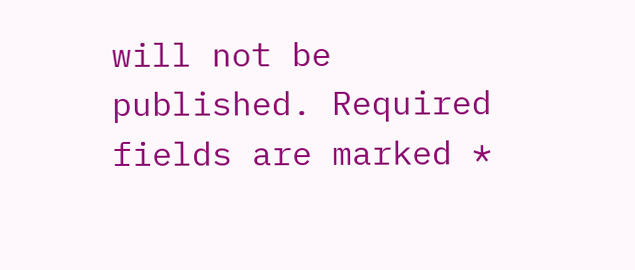will not be published. Required fields are marked *